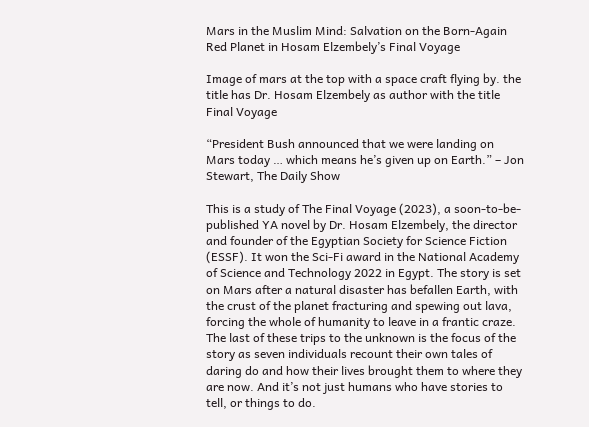Mars in the Muslim Mind: Salvation on the Born-Again Red Planet in Hosam Elzembely’s Final Voyage

Image of mars at the top with a space craft flying by. the title has Dr. Hosam Elzembely as author with the title Final Voyage

“President Bush announced that we were landing on Mars today … which means he’s given up on Earth.” – Jon Stewart, The Daily Show

This is a study of The Final Voyage (2023), a soon-to-be-published YA novel by Dr. Hosam Elzembely, the director and founder of the Egyptian Society for Science Fiction (ESSF). It won the Sci-Fi award in the National Academy of Science and Technology 2022 in Egypt. The story is set on Mars after a natural disaster has befallen Earth, with the crust of the planet fracturing and spewing out lava, forcing the whole of humanity to leave in a frantic craze. The last of these trips to the unknown is the focus of the story as seven individuals recount their own tales of daring do and how their lives brought them to where they are now. And it’s not just humans who have stories to tell, or things to do.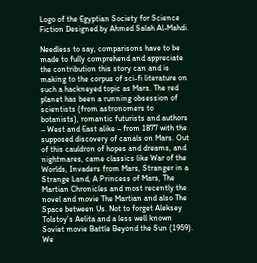Logo of the Egyptian Society for Science Fiction Designed by Ahmed Salah Al-Mahdi.

Needless to say, comparisons have to be made to fully comprehend and appreciate the contribution this story can and is making to the corpus of sci-fi literature on such a hackneyed topic as Mars. The red planet has been a running obsession of scientists (from astronomers to botanists), romantic futurists and authors – West and East alike – from 1877 with the supposed discovery of canals on Mars. Out of this cauldron of hopes and dreams, and nightmares, came classics like War of the Worlds, Invaders from Mars, Stranger in a Strange Land, A Princess of Mars, The Martian Chronicles and most recently the novel and movie The Martian and also The Space between Us. Not to forget Aleksey Tolstoy’s Aelita and a less well known Soviet movie Battle Beyond the Sun (1959). We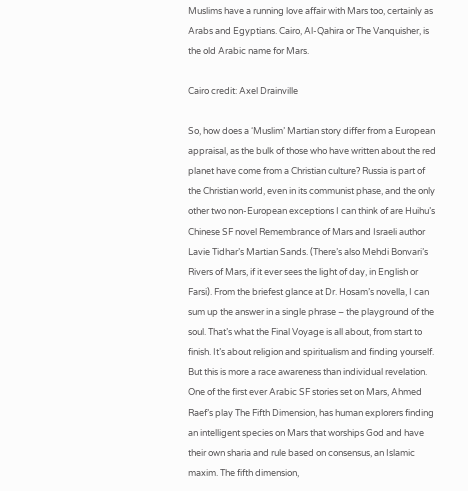Muslims have a running love affair with Mars too, certainly as Arabs and Egyptians. Cairo, Al-Qahira or The Vanquisher, is the old Arabic name for Mars.

Cairo credit: Axel Drainville

So, how does a ‘Muslim’ Martian story differ from a European appraisal, as the bulk of those who have written about the red planet have come from a Christian culture? Russia is part of the Christian world, even in its communist phase, and the only other two non-European exceptions I can think of are Huihu’s Chinese SF novel Remembrance of Mars and Israeli author Lavie Tidhar’s Martian Sands. (There’s also Mehdi Bonvari’s Rivers of Mars, if it ever sees the light of day, in English or Farsi). From the briefest glance at Dr. Hosam’s novella, I can sum up the answer in a single phrase – the playground of the soul. That’s what the Final Voyage is all about, from start to finish. It’s about religion and spiritualism and finding yourself. But this is more a race awareness than individual revelation. One of the first ever Arabic SF stories set on Mars, Ahmed Raef’s play The Fifth Dimension, has human explorers finding an intelligent species on Mars that worships God and have their own sharia and rule based on consensus, an Islamic maxim. The fifth dimension,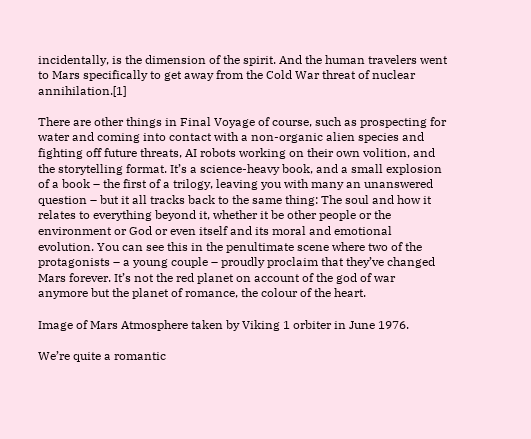incidentally, is the dimension of the spirit. And the human travelers went to Mars specifically to get away from the Cold War threat of nuclear annihilation.[1]

There are other things in Final Voyage of course, such as prospecting for water and coming into contact with a non-organic alien species and fighting off future threats, AI robots working on their own volition, and the storytelling format. It’s a science-heavy book, and a small explosion of a book – the first of a trilogy, leaving you with many an unanswered question – but it all tracks back to the same thing: The soul and how it relates to everything beyond it, whether it be other people or the environment or God or even itself and its moral and emotional evolution. You can see this in the penultimate scene where two of the protagonists – a young couple – proudly proclaim that they’ve changed Mars forever. It’s not the red planet on account of the god of war anymore but the planet of romance, the colour of the heart.

Image of Mars Atmosphere taken by Viking 1 orbiter in June 1976.

We’re quite a romantic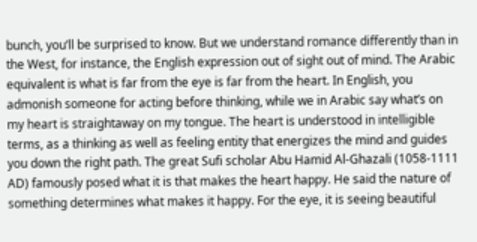bunch, you’ll be surprised to know. But we understand romance differently than in the West, for instance, the English expression out of sight out of mind. The Arabic equivalent is what is far from the eye is far from the heart. In English, you admonish someone for acting before thinking, while we in Arabic say what’s on my heart is straightaway on my tongue. The heart is understood in intelligible terms, as a thinking as well as feeling entity that energizes the mind and guides you down the right path. The great Sufi scholar Abu Hamid Al-Ghazali (1058-1111 AD) famously posed what it is that makes the heart happy. He said the nature of something determines what makes it happy. For the eye, it is seeing beautiful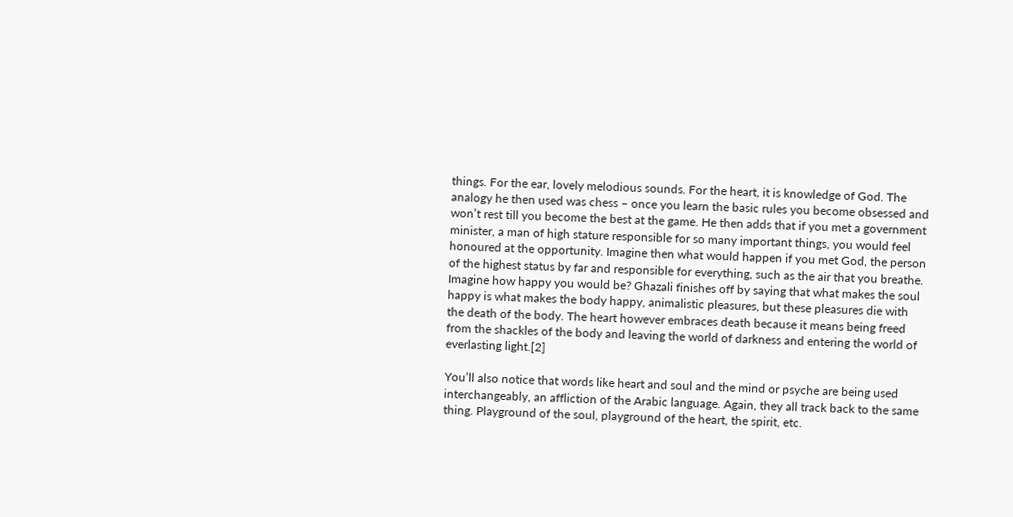things. For the ear, lovely melodious sounds. For the heart, it is knowledge of God. The analogy he then used was chess – once you learn the basic rules you become obsessed and won’t rest till you become the best at the game. He then adds that if you met a government minister, a man of high stature responsible for so many important things, you would feel honoured at the opportunity. Imagine then what would happen if you met God, the person of the highest status by far and responsible for everything, such as the air that you breathe. Imagine how happy you would be? Ghazali finishes off by saying that what makes the soul happy is what makes the body happy, animalistic pleasures, but these pleasures die with the death of the body. The heart however embraces death because it means being freed from the shackles of the body and leaving the world of darkness and entering the world of everlasting light.[2]

You’ll also notice that words like heart and soul and the mind or psyche are being used interchangeably, an affliction of the Arabic language. Again, they all track back to the same thing. Playground of the soul, playground of the heart, the spirit, etc.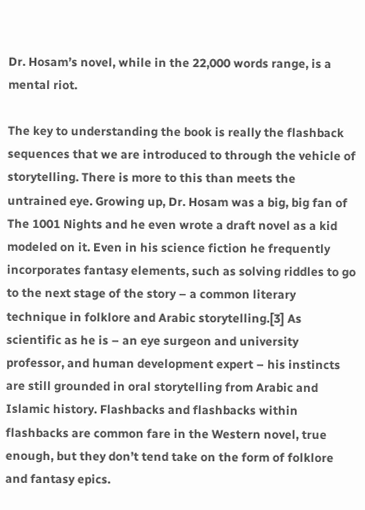Dr. Hosam’s novel, while in the 22,000 words range, is a mental riot.

The key to understanding the book is really the flashback sequences that we are introduced to through the vehicle of storytelling. There is more to this than meets the untrained eye. Growing up, Dr. Hosam was a big, big fan of The 1001 Nights and he even wrote a draft novel as a kid modeled on it. Even in his science fiction he frequently incorporates fantasy elements, such as solving riddles to go to the next stage of the story – a common literary technique in folklore and Arabic storytelling.[3] As scientific as he is – an eye surgeon and university professor, and human development expert – his instincts are still grounded in oral storytelling from Arabic and Islamic history. Flashbacks and flashbacks within flashbacks are common fare in the Western novel, true enough, but they don’t tend take on the form of folklore and fantasy epics.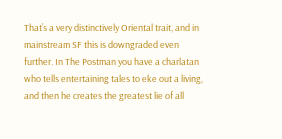That’s a very distinctively Oriental trait, and in mainstream SF this is downgraded even further. In The Postman you have a charlatan who tells entertaining tales to eke out a living, and then he creates the greatest lie of all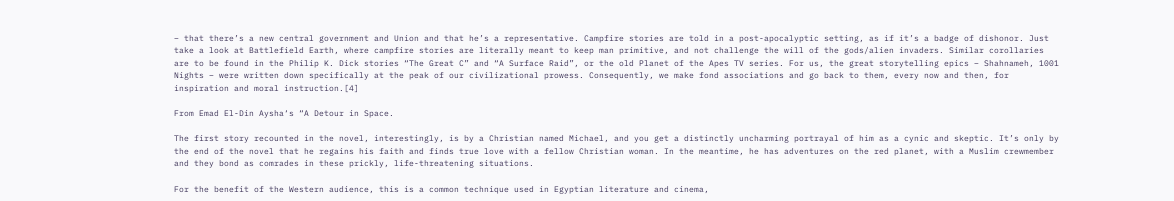– that there’s a new central government and Union and that he’s a representative. Campfire stories are told in a post-apocalyptic setting, as if it’s a badge of dishonor. Just take a look at Battlefield Earth, where campfire stories are literally meant to keep man primitive, and not challenge the will of the gods/alien invaders. Similar corollaries are to be found in the Philip K. Dick stories “The Great C” and “A Surface Raid”, or the old Planet of the Apes TV series. For us, the great storytelling epics – Shahnameh, 1001 Nights – were written down specifically at the peak of our civilizational prowess. Consequently, we make fond associations and go back to them, every now and then, for inspiration and moral instruction.[4]

From Emad El-Din Aysha‘s “A Detour in Space.

The first story recounted in the novel, interestingly, is by a Christian named Michael, and you get a distinctly uncharming portrayal of him as a cynic and skeptic. It’s only by the end of the novel that he regains his faith and finds true love with a fellow Christian woman. In the meantime, he has adventures on the red planet, with a Muslim crewmember and they bond as comrades in these prickly, life-threatening situations.

For the benefit of the Western audience, this is a common technique used in Egyptian literature and cinema,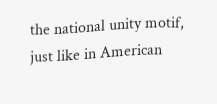the national unity motif, just like in American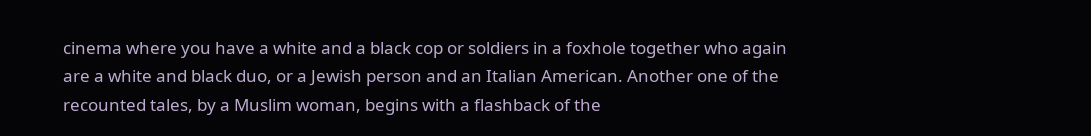cinema where you have a white and a black cop or soldiers in a foxhole together who again are a white and black duo, or a Jewish person and an Italian American. Another one of the recounted tales, by a Muslim woman, begins with a flashback of the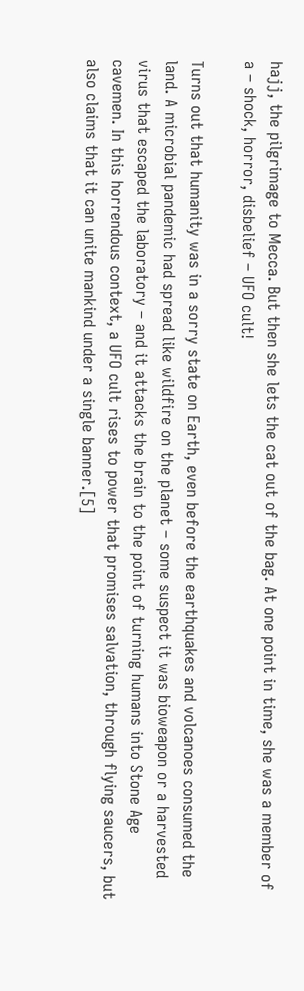hajj, the pilgrimage to Mecca. But then she lets the cat out of the bag. At one point in time, she was a member of a – shock, horror, disbelief – UFO cult!

Turns out that humanity was in a sorry state on Earth, even before the earthquakes and volcanoes consumed the land. A microbial pandemic had spread like wildfire on the planet – some suspect it was bioweapon or a harvested virus that escaped the laboratory – and it attacks the brain to the point of turning humans into Stone Age cavemen. In this horrendous context, a UFO cult rises to power that promises salvation, through flying saucers, but also claims that it can unite mankind under a single banner.[5]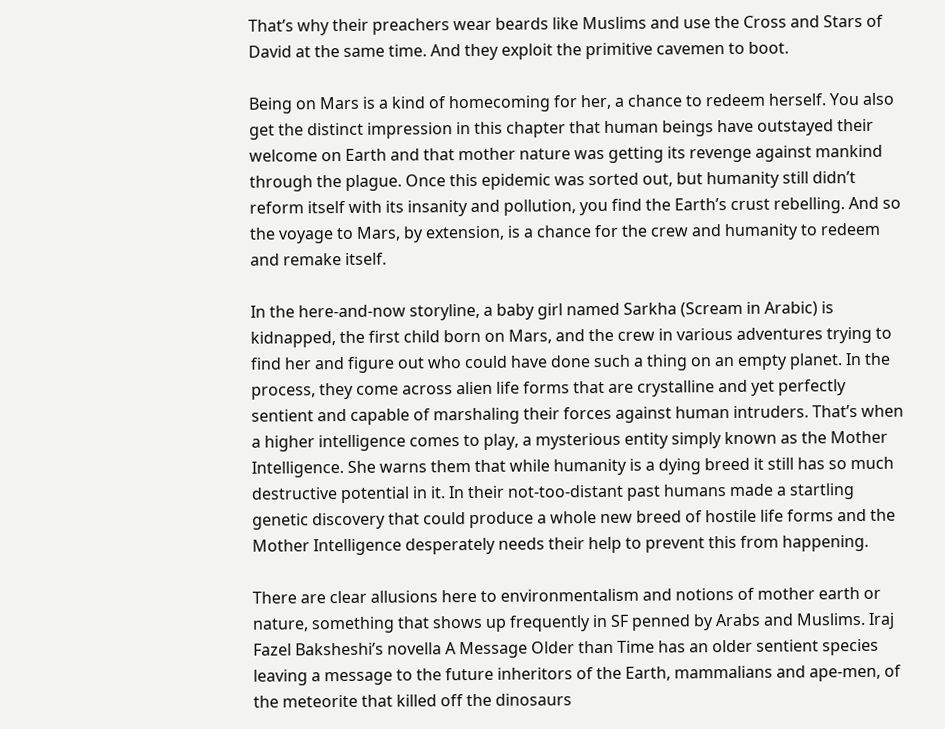That’s why their preachers wear beards like Muslims and use the Cross and Stars of David at the same time. And they exploit the primitive cavemen to boot.

Being on Mars is a kind of homecoming for her, a chance to redeem herself. You also get the distinct impression in this chapter that human beings have outstayed their welcome on Earth and that mother nature was getting its revenge against mankind through the plague. Once this epidemic was sorted out, but humanity still didn’t reform itself with its insanity and pollution, you find the Earth’s crust rebelling. And so the voyage to Mars, by extension, is a chance for the crew and humanity to redeem and remake itself.

In the here-and-now storyline, a baby girl named Sarkha (Scream in Arabic) is kidnapped, the first child born on Mars, and the crew in various adventures trying to find her and figure out who could have done such a thing on an empty planet. In the process, they come across alien life forms that are crystalline and yet perfectly sentient and capable of marshaling their forces against human intruders. That’s when a higher intelligence comes to play, a mysterious entity simply known as the Mother Intelligence. She warns them that while humanity is a dying breed it still has so much destructive potential in it. In their not-too-distant past humans made a startling genetic discovery that could produce a whole new breed of hostile life forms and the Mother Intelligence desperately needs their help to prevent this from happening.

There are clear allusions here to environmentalism and notions of mother earth or nature, something that shows up frequently in SF penned by Arabs and Muslims. Iraj Fazel Baksheshi’s novella A Message Older than Time has an older sentient species leaving a message to the future inheritors of the Earth, mammalians and ape-men, of the meteorite that killed off the dinosaurs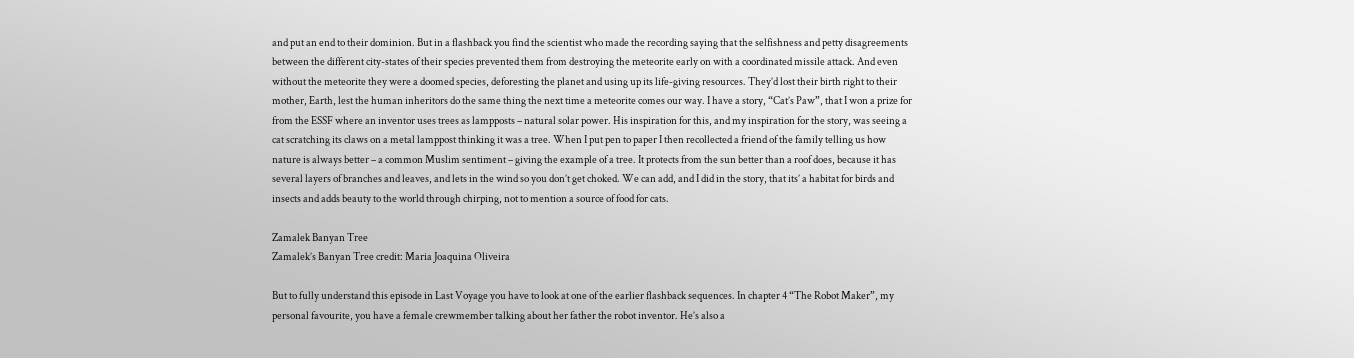and put an end to their dominion. But in a flashback you find the scientist who made the recording saying that the selfishness and petty disagreements between the different city-states of their species prevented them from destroying the meteorite early on with a coordinated missile attack. And even without the meteorite they were a doomed species, deforesting the planet and using up its life-giving resources. They’d lost their birth right to their mother, Earth, lest the human inheritors do the same thing the next time a meteorite comes our way. I have a story, “Cat’s Paw”, that I won a prize for from the ESSF where an inventor uses trees as lampposts – natural solar power. His inspiration for this, and my inspiration for the story, was seeing a cat scratching its claws on a metal lamppost thinking it was a tree. When I put pen to paper I then recollected a friend of the family telling us how nature is always better – a common Muslim sentiment – giving the example of a tree. It protects from the sun better than a roof does, because it has several layers of branches and leaves, and lets in the wind so you don’t get choked. We can add, and I did in the story, that its’ a habitat for birds and insects and adds beauty to the world through chirping, not to mention a source of food for cats.

Zamalek Banyan Tree
Zamalek’s Banyan Tree credit: Maria Joaquina Oliveira

But to fully understand this episode in Last Voyage you have to look at one of the earlier flashback sequences. In chapter 4 “The Robot Maker”, my personal favourite, you have a female crewmember talking about her father the robot inventor. He’s also a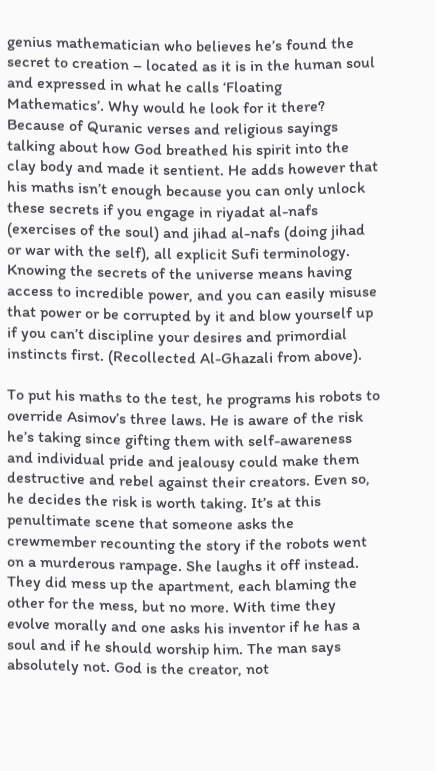genius mathematician who believes he’s found the secret to creation – located as it is in the human soul and expressed in what he calls ‘Floating Mathematics’. Why would he look for it there? Because of Quranic verses and religious sayings talking about how God breathed his spirit into the clay body and made it sentient. He adds however that his maths isn’t enough because you can only unlock these secrets if you engage in riyadat al-nafs (exercises of the soul) and jihad al-nafs (doing jihad or war with the self), all explicit Sufi terminology. Knowing the secrets of the universe means having access to incredible power, and you can easily misuse that power or be corrupted by it and blow yourself up if you can’t discipline your desires and primordial instincts first. (Recollected Al-Ghazali from above).

To put his maths to the test, he programs his robots to override Asimov’s three laws. He is aware of the risk he’s taking since gifting them with self-awareness and individual pride and jealousy could make them destructive and rebel against their creators. Even so, he decides the risk is worth taking. It’s at this penultimate scene that someone asks the crewmember recounting the story if the robots went on a murderous rampage. She laughs it off instead. They did mess up the apartment, each blaming the other for the mess, but no more. With time they evolve morally and one asks his inventor if he has a soul and if he should worship him. The man says absolutely not. God is the creator, not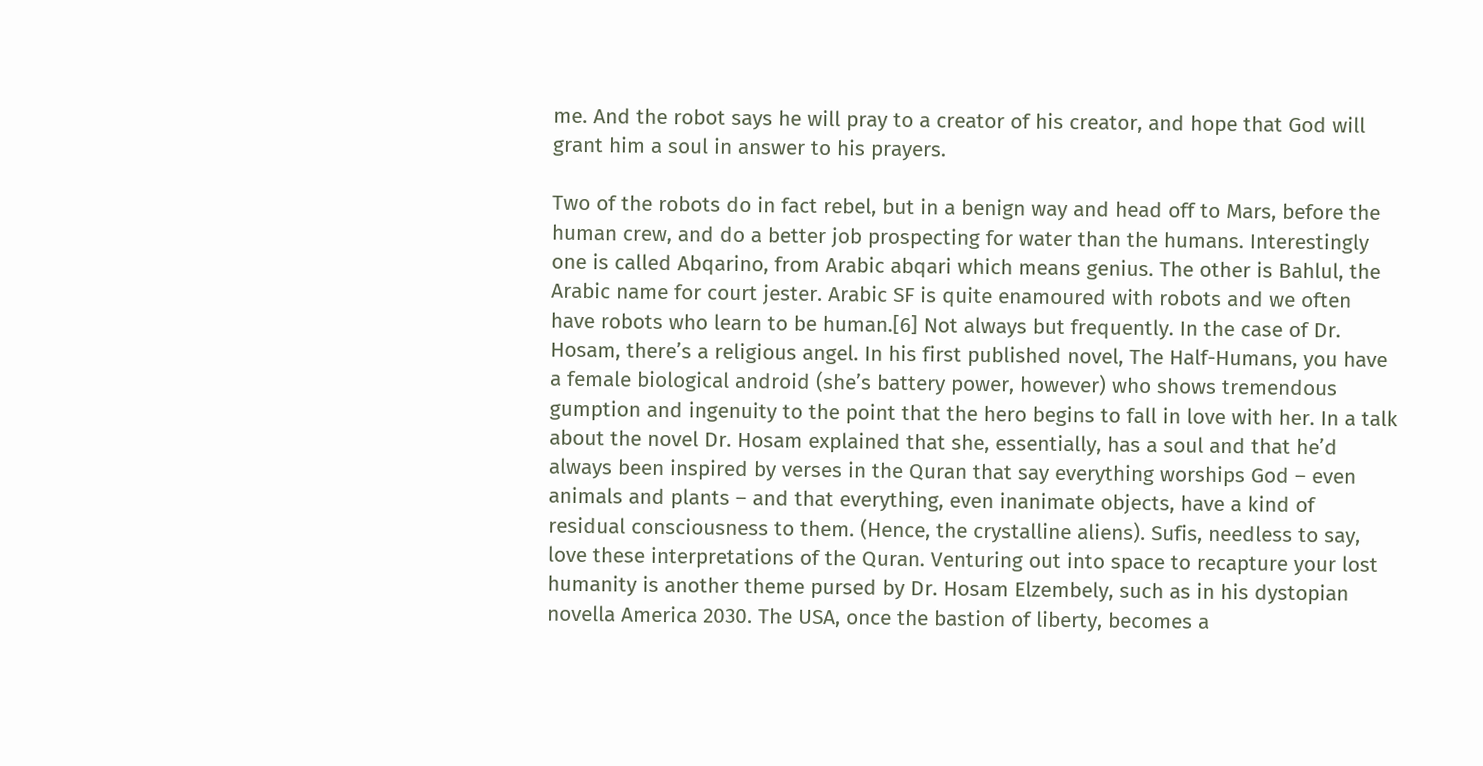me. And the robot says he will pray to a creator of his creator, and hope that God will grant him a soul in answer to his prayers.

Two of the robots do in fact rebel, but in a benign way and head off to Mars, before the human crew, and do a better job prospecting for water than the humans. Interestingly one is called Abqarino, from Arabic abqari which means genius. The other is Bahlul, the Arabic name for court jester. Arabic SF is quite enamoured with robots and we often have robots who learn to be human.[6] Not always but frequently. In the case of Dr. Hosam, there’s a religious angel. In his first published novel, The Half-Humans, you have a female biological android (she’s battery power, however) who shows tremendous gumption and ingenuity to the point that the hero begins to fall in love with her. In a talk about the novel Dr. Hosam explained that she, essentially, has a soul and that he’d always been inspired by verses in the Quran that say everything worships God – even animals and plants – and that everything, even inanimate objects, have a kind of residual consciousness to them. (Hence, the crystalline aliens). Sufis, needless to say, love these interpretations of the Quran. Venturing out into space to recapture your lost humanity is another theme pursed by Dr. Hosam Elzembely, such as in his dystopian novella America 2030. The USA, once the bastion of liberty, becomes a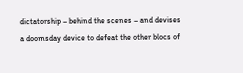dictatorship – behind the scenes – and devises a doomsday device to defeat the other blocs of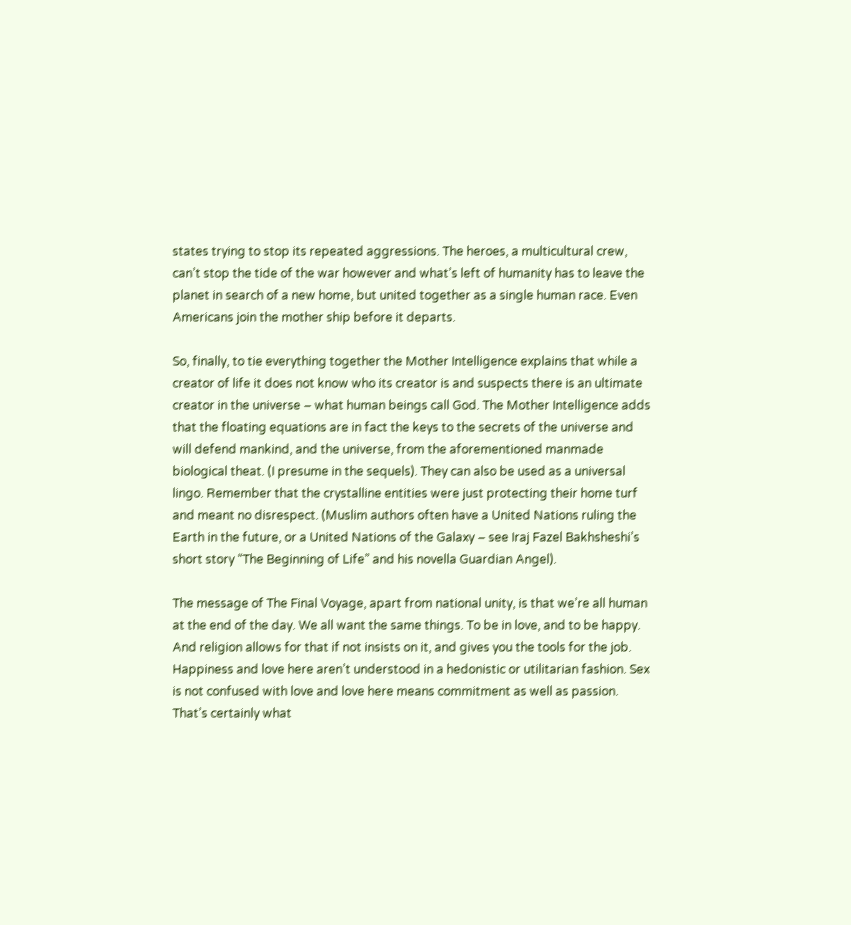states trying to stop its repeated aggressions. The heroes, a multicultural crew, can’t stop the tide of the war however and what’s left of humanity has to leave the planet in search of a new home, but united together as a single human race. Even Americans join the mother ship before it departs.

So, finally, to tie everything together the Mother Intelligence explains that while a creator of life it does not know who its creator is and suspects there is an ultimate creator in the universe – what human beings call God. The Mother Intelligence adds that the floating equations are in fact the keys to the secrets of the universe and will defend mankind, and the universe, from the aforementioned manmade biological theat. (I presume in the sequels). They can also be used as a universal lingo. Remember that the crystalline entities were just protecting their home turf and meant no disrespect. (Muslim authors often have a United Nations ruling the Earth in the future, or a United Nations of the Galaxy – see Iraj Fazel Bakhsheshi’s short story “The Beginning of Life” and his novella Guardian Angel).

The message of The Final Voyage, apart from national unity, is that we’re all human at the end of the day. We all want the same things. To be in love, and to be happy. And religion allows for that if not insists on it, and gives you the tools for the job. Happiness and love here aren’t understood in a hedonistic or utilitarian fashion. Sex is not confused with love and love here means commitment as well as passion. That’s certainly what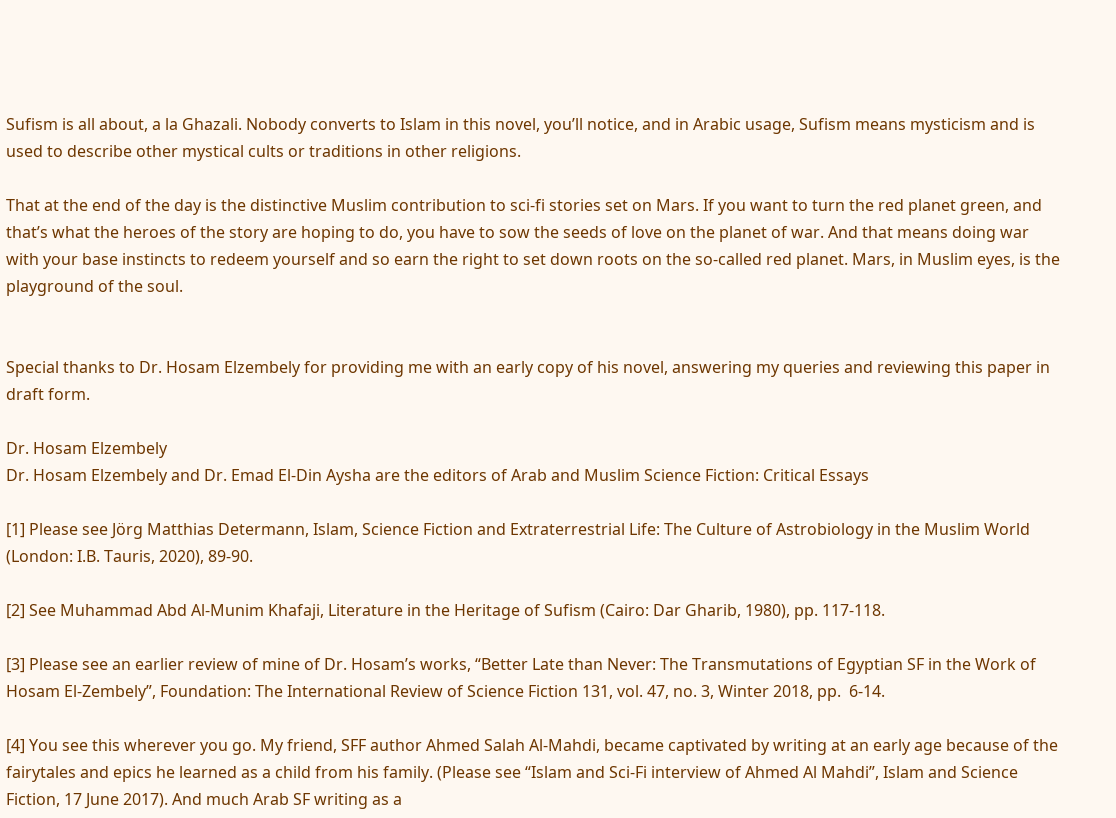Sufism is all about, a la Ghazali. Nobody converts to Islam in this novel, you’ll notice, and in Arabic usage, Sufism means mysticism and is used to describe other mystical cults or traditions in other religions.

That at the end of the day is the distinctive Muslim contribution to sci-fi stories set on Mars. If you want to turn the red planet green, and that’s what the heroes of the story are hoping to do, you have to sow the seeds of love on the planet of war. And that means doing war with your base instincts to redeem yourself and so earn the right to set down roots on the so-called red planet. Mars, in Muslim eyes, is the playground of the soul.


Special thanks to Dr. Hosam Elzembely for providing me with an early copy of his novel, answering my queries and reviewing this paper in draft form.

Dr. Hosam Elzembely
Dr. Hosam Elzembely and Dr. Emad El-Din Aysha are the editors of Arab and Muslim Science Fiction: Critical Essays

[1] Please see Jörg Matthias Determann, Islam, Science Fiction and Extraterrestrial Life: The Culture of Astrobiology in the Muslim World (London: I.B. Tauris, 2020), 89-90.

[2] See Muhammad Abd Al-Munim Khafaji, Literature in the Heritage of Sufism (Cairo: Dar Gharib, 1980), pp. 117-118.

[3] Please see an earlier review of mine of Dr. Hosam’s works, “Better Late than Never: The Transmutations of Egyptian SF in the Work of Hosam El-Zembely”, Foundation: The International Review of Science Fiction 131, vol. 47, no. 3, Winter 2018, pp.  6-14.

[4] You see this wherever you go. My friend, SFF author Ahmed Salah Al-Mahdi, became captivated by writing at an early age because of the fairytales and epics he learned as a child from his family. (Please see “Islam and Sci-Fi interview of Ahmed Al Mahdi”, Islam and Science Fiction, 17 June 2017). And much Arab SF writing as a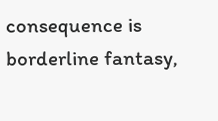consequence is borderline fantasy,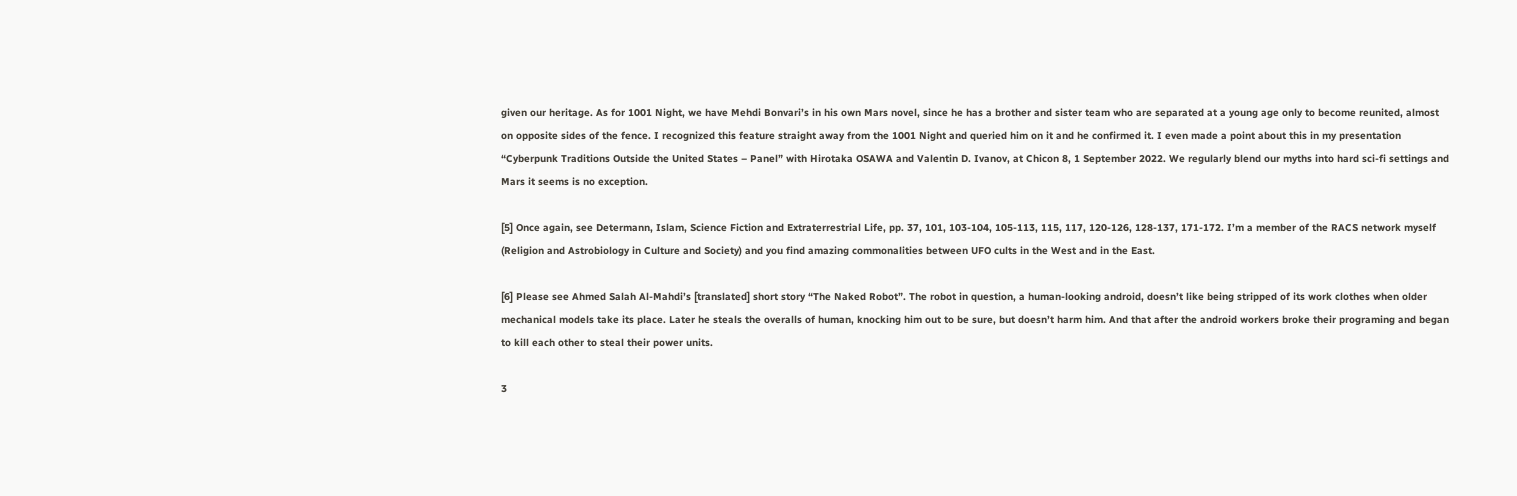given our heritage. As for 1001 Night, we have Mehdi Bonvari’s in his own Mars novel, since he has a brother and sister team who are separated at a young age only to become reunited, almost on opposite sides of the fence. I recognized this feature straight away from the 1001 Night and queried him on it and he confirmed it. I even made a point about this in my presentation “Cyberpunk Traditions Outside the United States – Panel” with Hirotaka OSAWA and Valentin D. Ivanov, at Chicon 8, 1 September 2022. We regularly blend our myths into hard sci-fi settings and Mars it seems is no exception.

[5] Once again, see Determann, Islam, Science Fiction and Extraterrestrial Life, pp. 37, 101, 103-104, 105-113, 115, 117, 120-126, 128-137, 171-172. I’m a member of the RACS network myself (Religion and Astrobiology in Culture and Society) and you find amazing commonalities between UFO cults in the West and in the East.

[6] Please see Ahmed Salah Al-Mahdi’s [translated] short story “The Naked Robot”. The robot in question, a human-looking android, doesn’t like being stripped of its work clothes when older mechanical models take its place. Later he steals the overalls of human, knocking him out to be sure, but doesn’t harm him. And that after the android workers broke their programing and began to kill each other to steal their power units.

3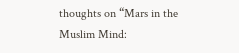thoughts on “Mars in the Muslim Mind: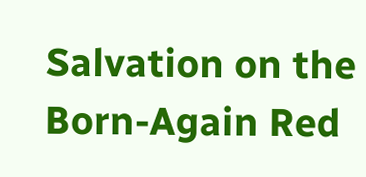Salvation on the Born-Again Red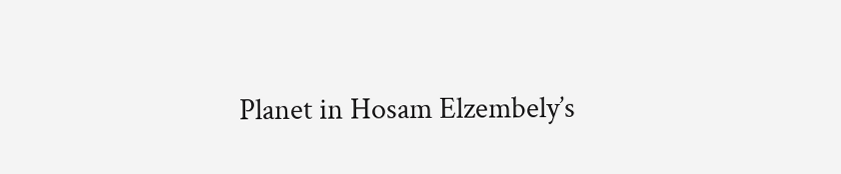Planet in Hosam Elzembely’s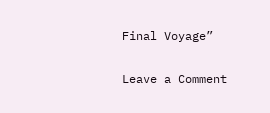Final Voyage”

Leave a Comment